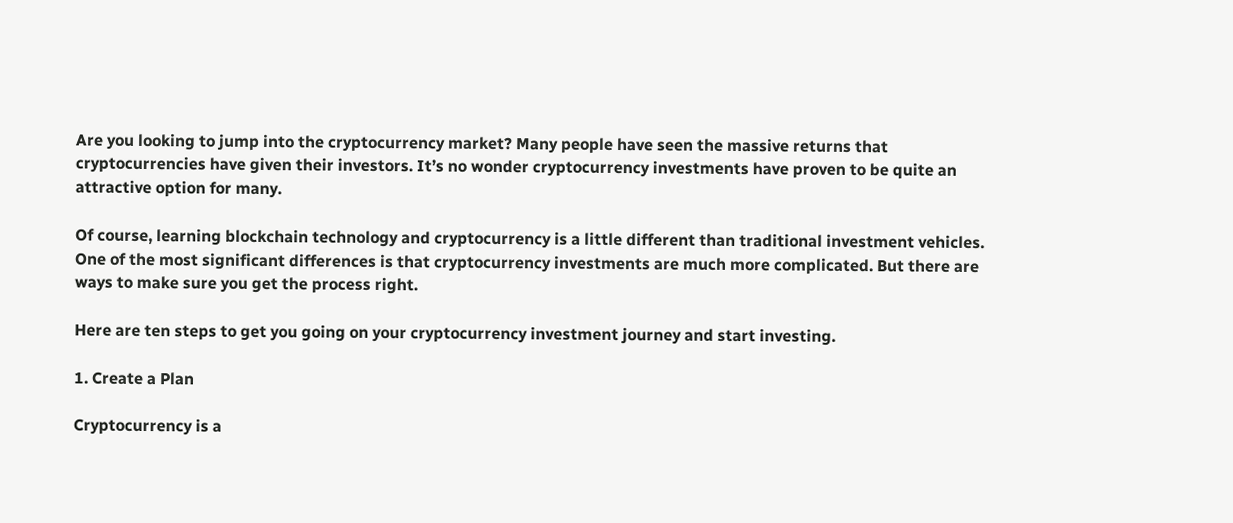Are you looking to jump into the cryptocurrency market? Many people have seen the massive returns that cryptocurrencies have given their investors. It’s no wonder cryptocurrency investments have proven to be quite an attractive option for many.

Of course, learning blockchain technology and cryptocurrency is a little different than traditional investment vehicles. One of the most significant differences is that cryptocurrency investments are much more complicated. But there are ways to make sure you get the process right.

Here are ten steps to get you going on your cryptocurrency investment journey and start investing.

1. Create a Plan

Cryptocurrency is a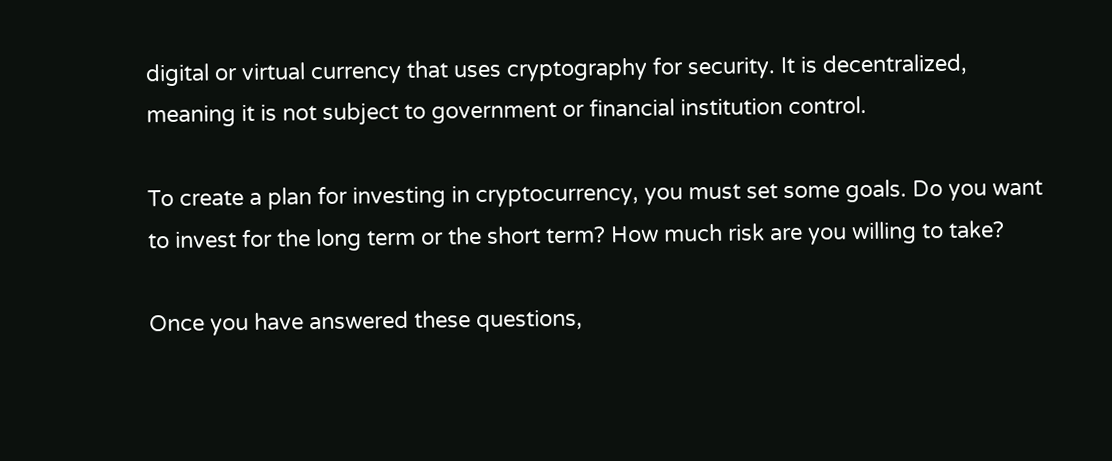digital or virtual currency that uses cryptography for security. It is decentralized, meaning it is not subject to government or financial institution control.

To create a plan for investing in cryptocurrency, you must set some goals. Do you want to invest for the long term or the short term? How much risk are you willing to take?

Once you have answered these questions,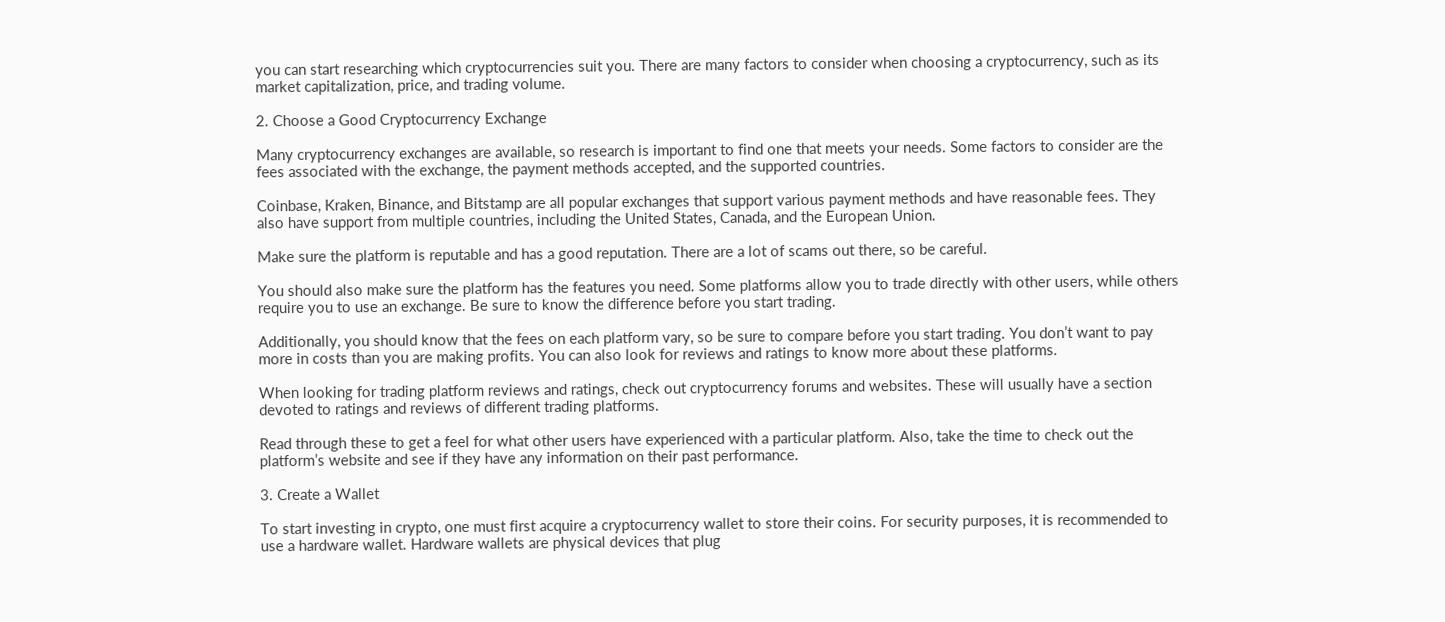you can start researching which cryptocurrencies suit you. There are many factors to consider when choosing a cryptocurrency, such as its market capitalization, price, and trading volume.

2. Choose a Good Cryptocurrency Exchange

Many cryptocurrency exchanges are available, so research is important to find one that meets your needs. Some factors to consider are the fees associated with the exchange, the payment methods accepted, and the supported countries.

Coinbase, Kraken, Binance, and Bitstamp are all popular exchanges that support various payment methods and have reasonable fees. They also have support from multiple countries, including the United States, Canada, and the European Union.

Make sure the platform is reputable and has a good reputation. There are a lot of scams out there, so be careful.

You should also make sure the platform has the features you need. Some platforms allow you to trade directly with other users, while others require you to use an exchange. Be sure to know the difference before you start trading.

Additionally, you should know that the fees on each platform vary, so be sure to compare before you start trading. You don’t want to pay more in costs than you are making profits. You can also look for reviews and ratings to know more about these platforms.

When looking for trading platform reviews and ratings, check out cryptocurrency forums and websites. These will usually have a section devoted to ratings and reviews of different trading platforms.

Read through these to get a feel for what other users have experienced with a particular platform. Also, take the time to check out the platform’s website and see if they have any information on their past performance.

3. Create a Wallet

To start investing in crypto, one must first acquire a cryptocurrency wallet to store their coins. For security purposes, it is recommended to use a hardware wallet. Hardware wallets are physical devices that plug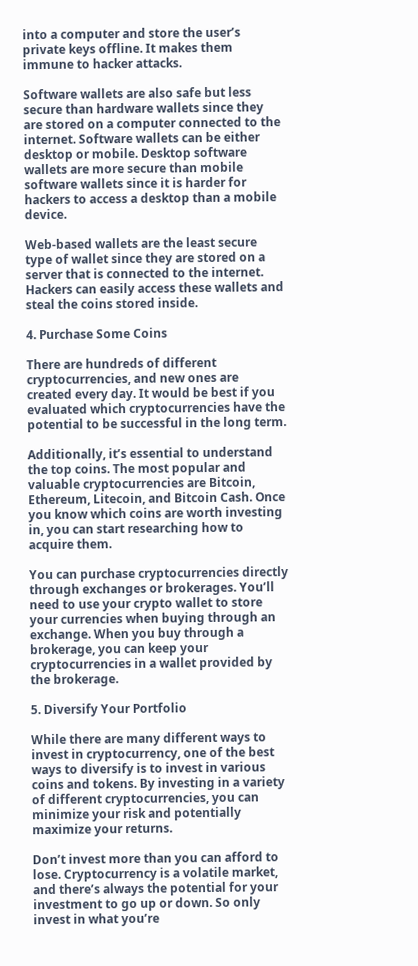into a computer and store the user’s private keys offline. It makes them immune to hacker attacks.

Software wallets are also safe but less secure than hardware wallets since they are stored on a computer connected to the internet. Software wallets can be either desktop or mobile. Desktop software wallets are more secure than mobile software wallets since it is harder for hackers to access a desktop than a mobile device.

Web-based wallets are the least secure type of wallet since they are stored on a server that is connected to the internet. Hackers can easily access these wallets and steal the coins stored inside.

4. Purchase Some Coins

There are hundreds of different cryptocurrencies, and new ones are created every day. It would be best if you evaluated which cryptocurrencies have the potential to be successful in the long term.

Additionally, it’s essential to understand the top coins. The most popular and valuable cryptocurrencies are Bitcoin, Ethereum, Litecoin, and Bitcoin Cash. Once you know which coins are worth investing in, you can start researching how to acquire them.

You can purchase cryptocurrencies directly through exchanges or brokerages. You’ll need to use your crypto wallet to store your currencies when buying through an exchange. When you buy through a brokerage, you can keep your cryptocurrencies in a wallet provided by the brokerage.

5. Diversify Your Portfolio

While there are many different ways to invest in cryptocurrency, one of the best ways to diversify is to invest in various coins and tokens. By investing in a variety of different cryptocurrencies, you can minimize your risk and potentially maximize your returns.

Don’t invest more than you can afford to lose. Cryptocurrency is a volatile market, and there’s always the potential for your investment to go up or down. So only invest in what you’re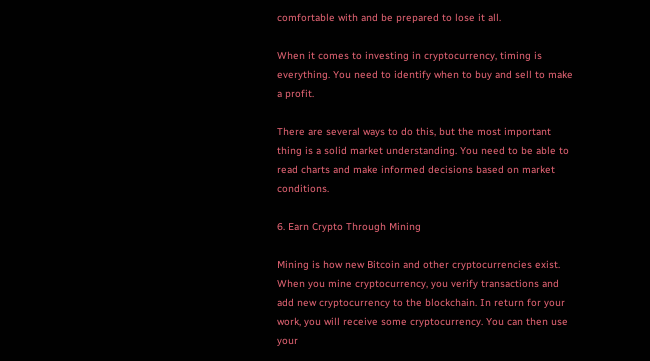comfortable with and be prepared to lose it all.

When it comes to investing in cryptocurrency, timing is everything. You need to identify when to buy and sell to make a profit.

There are several ways to do this, but the most important thing is a solid market understanding. You need to be able to read charts and make informed decisions based on market conditions.

6. Earn Crypto Through Mining

Mining is how new Bitcoin and other cryptocurrencies exist. When you mine cryptocurrency, you verify transactions and add new cryptocurrency to the blockchain. In return for your work, you will receive some cryptocurrency. You can then use your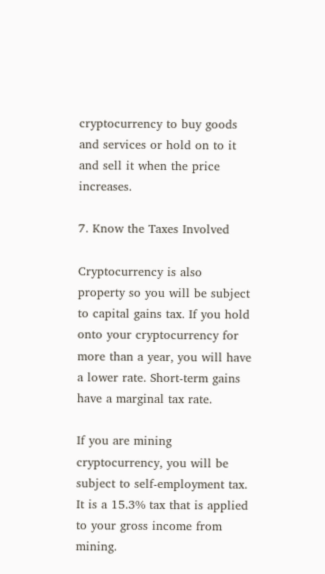cryptocurrency to buy goods and services or hold on to it and sell it when the price increases.

7. Know the Taxes Involved

Cryptocurrency is also property so you will be subject to capital gains tax. If you hold onto your cryptocurrency for more than a year, you will have a lower rate. Short-term gains have a marginal tax rate.

If you are mining cryptocurrency, you will be subject to self-employment tax. It is a 15.3% tax that is applied to your gross income from mining.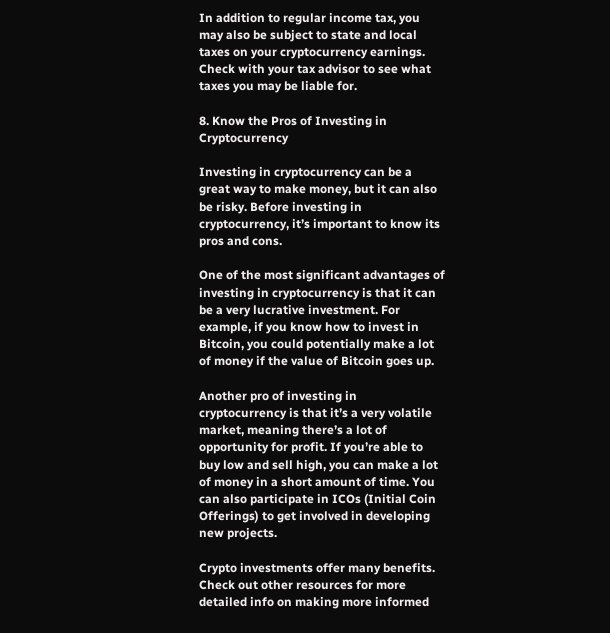In addition to regular income tax, you may also be subject to state and local taxes on your cryptocurrency earnings. Check with your tax advisor to see what taxes you may be liable for.

8. Know the Pros of Investing in Cryptocurrency

Investing in cryptocurrency can be a great way to make money, but it can also be risky. Before investing in cryptocurrency, it’s important to know its pros and cons.

One of the most significant advantages of investing in cryptocurrency is that it can be a very lucrative investment. For example, if you know how to invest in Bitcoin, you could potentially make a lot of money if the value of Bitcoin goes up.

Another pro of investing in cryptocurrency is that it’s a very volatile market, meaning there’s a lot of opportunity for profit. If you’re able to buy low and sell high, you can make a lot of money in a short amount of time. You can also participate in ICOs (Initial Coin Offerings) to get involved in developing new projects.

Crypto investments offer many benefits. Check out other resources for more detailed info on making more informed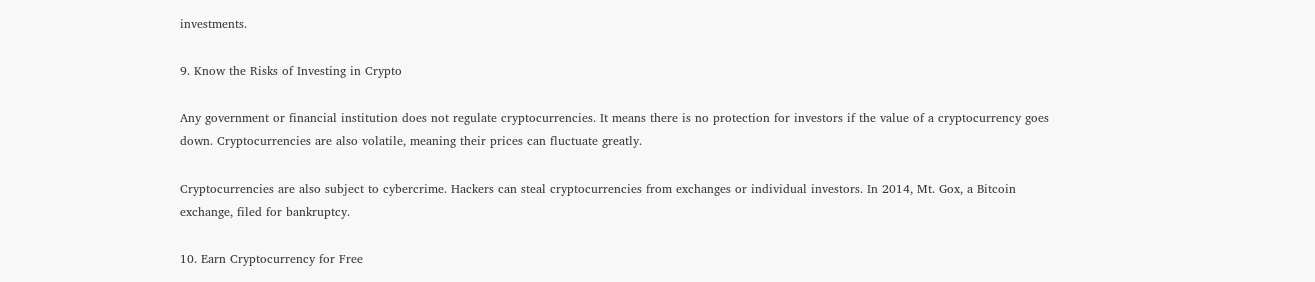investments.

9. Know the Risks of Investing in Crypto

Any government or financial institution does not regulate cryptocurrencies. It means there is no protection for investors if the value of a cryptocurrency goes down. Cryptocurrencies are also volatile, meaning their prices can fluctuate greatly.

Cryptocurrencies are also subject to cybercrime. Hackers can steal cryptocurrencies from exchanges or individual investors. In 2014, Mt. Gox, a Bitcoin exchange, filed for bankruptcy.

10. Earn Cryptocurrency for Free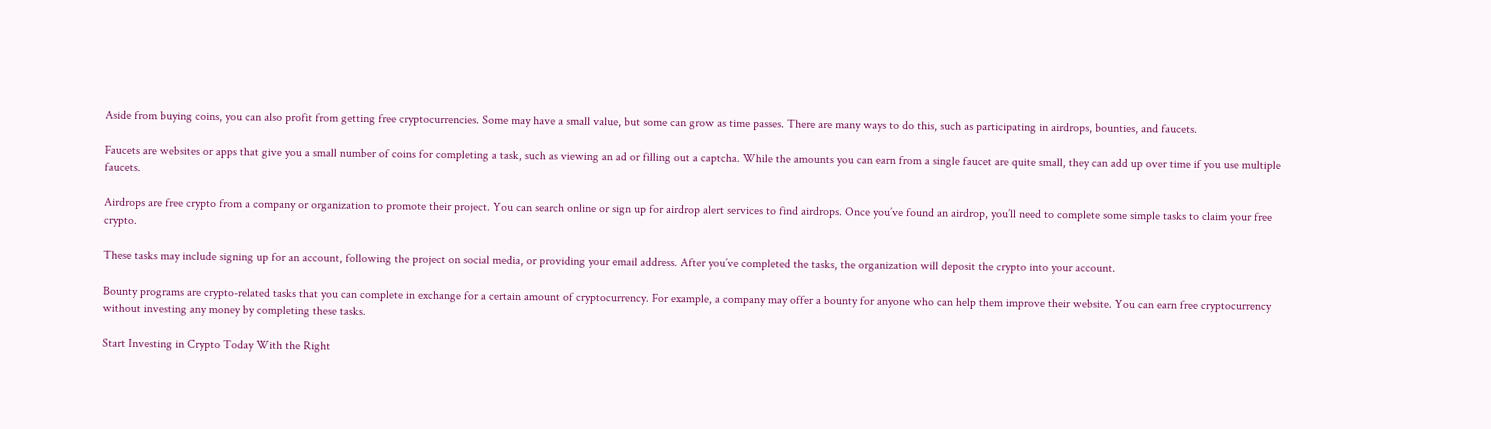Aside from buying coins, you can also profit from getting free cryptocurrencies. Some may have a small value, but some can grow as time passes. There are many ways to do this, such as participating in airdrops, bounties, and faucets.

Faucets are websites or apps that give you a small number of coins for completing a task, such as viewing an ad or filling out a captcha. While the amounts you can earn from a single faucet are quite small, they can add up over time if you use multiple faucets.

Airdrops are free crypto from a company or organization to promote their project. You can search online or sign up for airdrop alert services to find airdrops. Once you’ve found an airdrop, you’ll need to complete some simple tasks to claim your free crypto.

These tasks may include signing up for an account, following the project on social media, or providing your email address. After you’ve completed the tasks, the organization will deposit the crypto into your account.

Bounty programs are crypto-related tasks that you can complete in exchange for a certain amount of cryptocurrency. For example, a company may offer a bounty for anyone who can help them improve their website. You can earn free cryptocurrency without investing any money by completing these tasks.

Start Investing in Crypto Today With the Right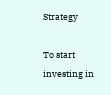Strategy

To start investing in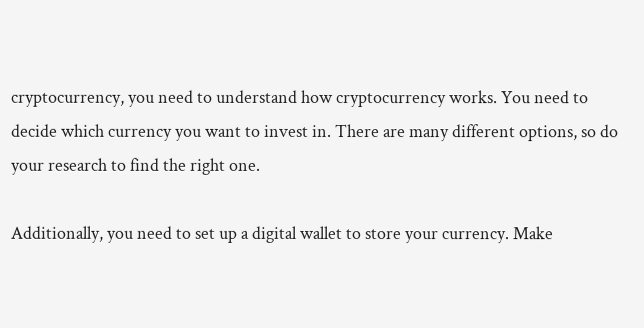cryptocurrency, you need to understand how cryptocurrency works. You need to decide which currency you want to invest in. There are many different options, so do your research to find the right one.

Additionally, you need to set up a digital wallet to store your currency. Make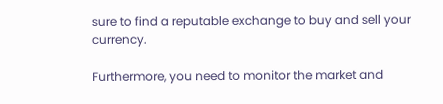sure to find a reputable exchange to buy and sell your currency.

Furthermore, you need to monitor the market and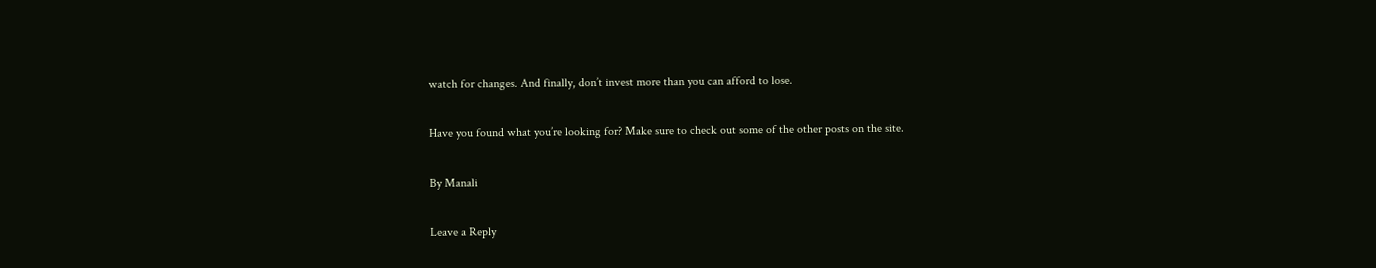watch for changes. And finally, don’t invest more than you can afford to lose.

Have you found what you’re looking for? Make sure to check out some of the other posts on the site.

By Manali

Leave a Reply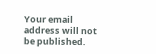Your email address will not be published.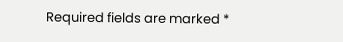Required fields are marked *